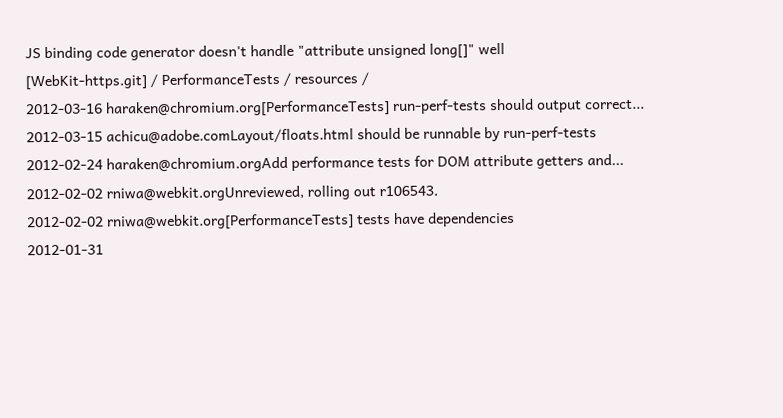JS binding code generator doesn't handle "attribute unsigned long[]" well
[WebKit-https.git] / PerformanceTests / resources /
2012-03-16 haraken@chromium.org[PerformanceTests] run-perf-tests should output correct...
2012-03-15 achicu@adobe.comLayout/floats.html should be runnable by run-perf-tests
2012-02-24 haraken@chromium.orgAdd performance tests for DOM attribute getters and...
2012-02-02 rniwa@webkit.orgUnreviewed, rolling out r106543.
2012-02-02 rniwa@webkit.org[PerformanceTests] tests have dependencies
2012-01-31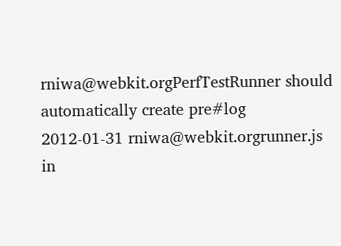rniwa@webkit.orgPerfTestRunner should automatically create pre#log
2012-01-31 rniwa@webkit.orgrunner.js in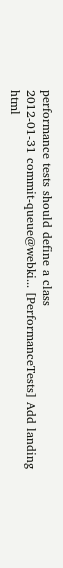performance tests should define a class
2012-01-31 commit-queue@webki... [PerformanceTests] Add landing html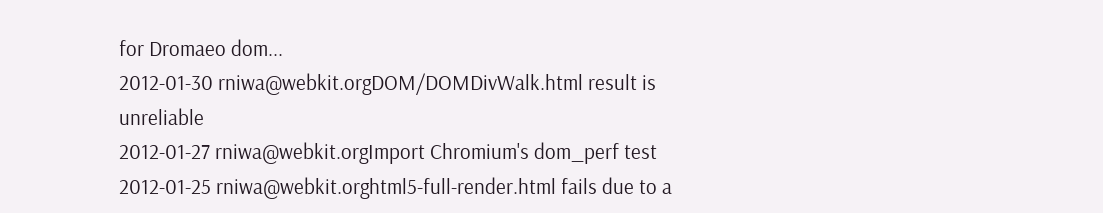for Dromaeo dom...
2012-01-30 rniwa@webkit.orgDOM/DOMDivWalk.html result is unreliable
2012-01-27 rniwa@webkit.orgImport Chromium's dom_perf test
2012-01-25 rniwa@webkit.orghtml5-full-render.html fails due to a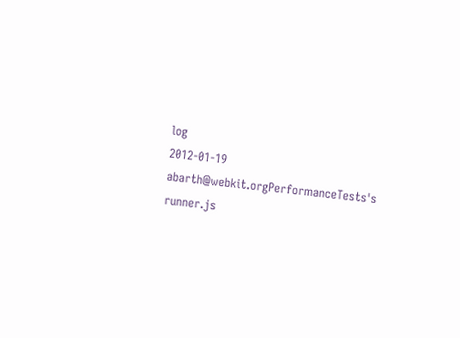log
2012-01-19 abarth@webkit.orgPerformanceTests's runner.js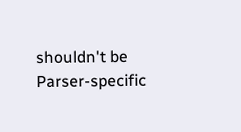shouldn't be Parser-specific